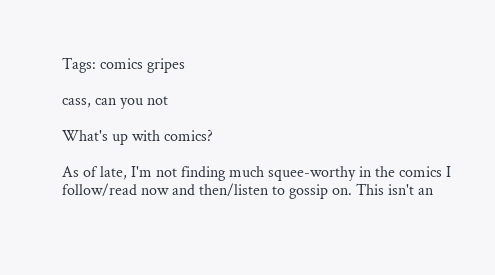Tags: comics gripes

cass, can you not

What's up with comics?

As of late, I'm not finding much squee-worthy in the comics I follow/read now and then/listen to gossip on. This isn't an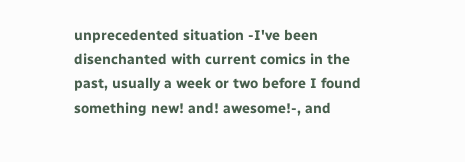unprecedented situation -I've been disenchanted with current comics in the past, usually a week or two before I found something new! and! awesome!-, and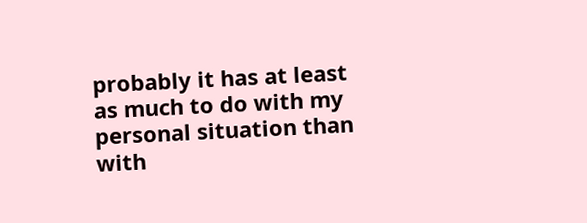probably it has at least as much to do with my personal situation than with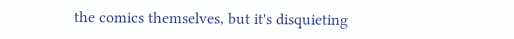the comics themselves, but it's disquieting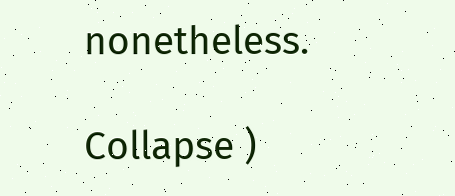nonetheless.

Collapse )